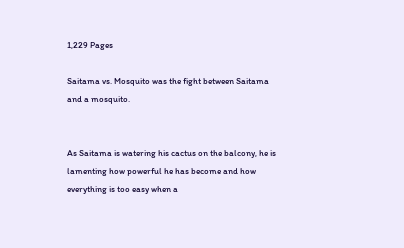1,229 Pages

Saitama vs. Mosquito was the fight between Saitama and a mosquito.


As Saitama is watering his cactus on the balcony, he is lamenting how powerful he has become and how everything is too easy when a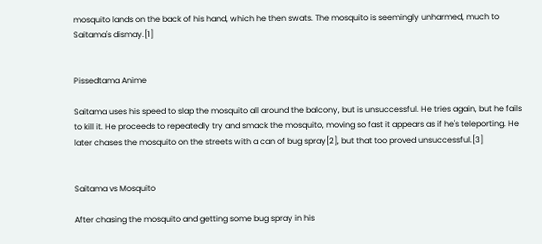mosquito lands on the back of his hand, which he then swats. The mosquito is seemingly unharmed, much to Saitama's dismay.[1]


Pissedtama Anime

Saitama uses his speed to slap the mosquito all around the balcony, but is unsuccessful. He tries again, but he fails to kill it. He proceeds to repeatedly try and smack the mosquito, moving so fast it appears as if he's teleporting. He later chases the mosquito on the streets with a can of bug spray[2], but that too proved unsuccessful.[3]


Saitama vs Mosquito

After chasing the mosquito and getting some bug spray in his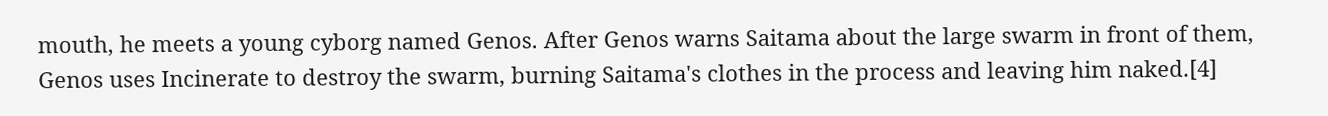mouth, he meets a young cyborg named Genos. After Genos warns Saitama about the large swarm in front of them, Genos uses Incinerate to destroy the swarm, burning Saitama's clothes in the process and leaving him naked.[4]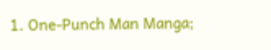1. One-Punch Man Manga;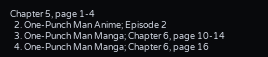Chapter 5, page 1-4
  2. One-Punch Man Anime; Episode 2
  3. One-Punch Man Manga; Chapter 6, page 10-14
  4. One-Punch Man Manga; Chapter 6, page 16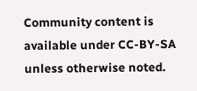Community content is available under CC-BY-SA unless otherwise noted.